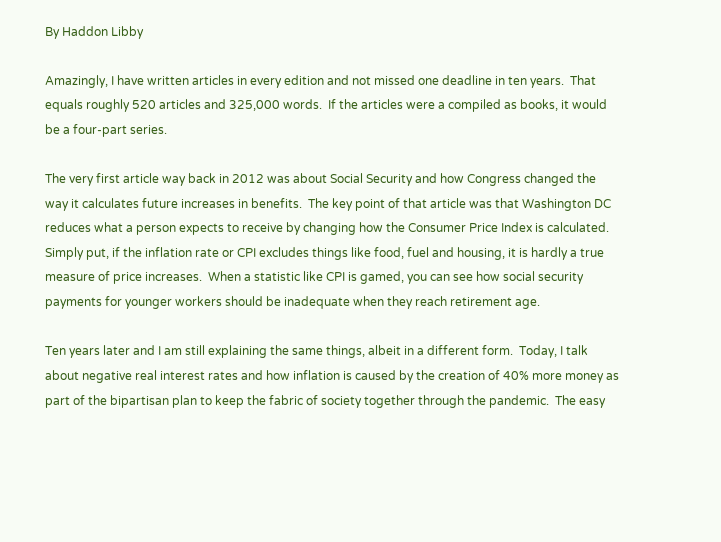By Haddon Libby

Amazingly, I have written articles in every edition and not missed one deadline in ten years.  That equals roughly 520 articles and 325,000 words.  If the articles were a compiled as books, it would be a four-part series.

The very first article way back in 2012 was about Social Security and how Congress changed the way it calculates future increases in benefits.  The key point of that article was that Washington DC reduces what a person expects to receive by changing how the Consumer Price Index is calculated.  Simply put, if the inflation rate or CPI excludes things like food, fuel and housing, it is hardly a true measure of price increases.  When a statistic like CPI is gamed, you can see how social security payments for younger workers should be inadequate when they reach retirement age.

Ten years later and I am still explaining the same things, albeit in a different form.  Today, I talk about negative real interest rates and how inflation is caused by the creation of 40% more money as part of the bipartisan plan to keep the fabric of society together through the pandemic.  The easy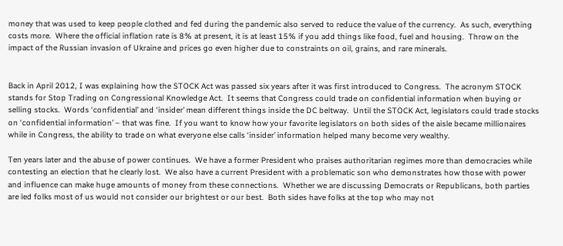money that was used to keep people clothed and fed during the pandemic also served to reduce the value of the currency.  As such, everything costs more.  Where the official inflation rate is 8% at present, it is at least 15% if you add things like food, fuel and housing.  Throw on the impact of the Russian invasion of Ukraine and prices go even higher due to constraints on oil, grains, and rare minerals.


Back in April 2012, I was explaining how the STOCK Act was passed six years after it was first introduced to Congress.  The acronym STOCK stands for Stop Trading on Congressional Knowledge Act.  It seems that Congress could trade on confidential information when buying or selling stocks.  Words ‘confidential’ and ‘insider’ mean different things inside the DC beltway.  Until the STOCK Act, legislators could trade stocks on ‘confidential information’ – that was fine.  If you want to know how your favorite legislators on both sides of the aisle became millionaires while in Congress, the ability to trade on what everyone else calls ‘insider’ information helped many become very wealthy.

Ten years later and the abuse of power continues.  We have a former President who praises authoritarian regimes more than democracies while contesting an election that he clearly lost.  We also have a current President with a problematic son who demonstrates how those with power and influence can make huge amounts of money from these connections.  Whether we are discussing Democrats or Republicans, both parties are led folks most of us would not consider our brightest or our best.  Both sides have folks at the top who may not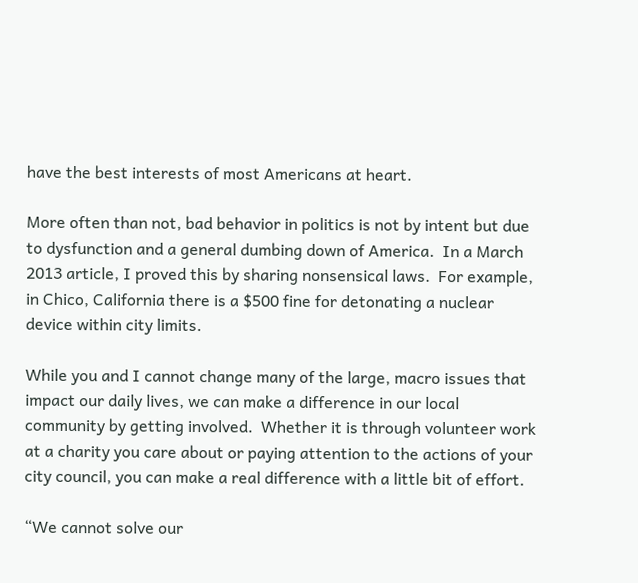have the best interests of most Americans at heart.

More often than not, bad behavior in politics is not by intent but due to dysfunction and a general dumbing down of America.  In a March 2013 article, I proved this by sharing nonsensical laws.  For example, in Chico, California there is a $500 fine for detonating a nuclear device within city limits.

While you and I cannot change many of the large, macro issues that impact our daily lives, we can make a difference in our local community by getting involved.  Whether it is through volunteer work at a charity you care about or paying attention to the actions of your city council, you can make a real difference with a little bit of effort.

“We cannot solve our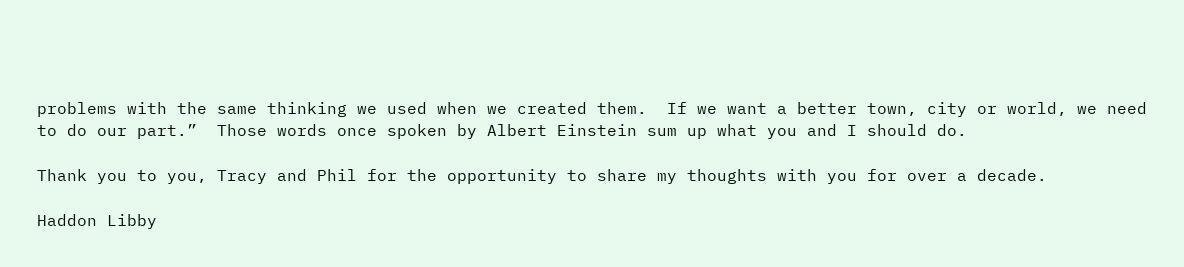problems with the same thinking we used when we created them.  If we want a better town, city or world, we need to do our part.”  Those words once spoken by Albert Einstein sum up what you and I should do.

Thank you to you, Tracy and Phil for the opportunity to share my thoughts with you for over a decade.

Haddon Libby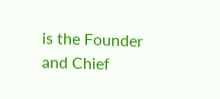is the Founder and Chief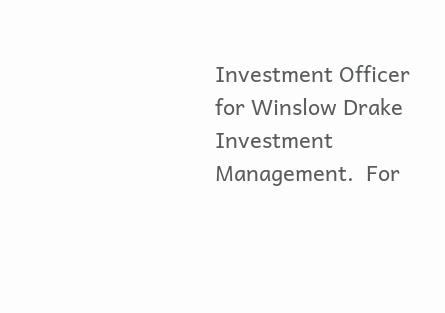Investment Officer for Winslow Drake Investment Management.  For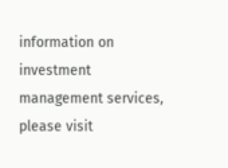information on investment management services, please visit